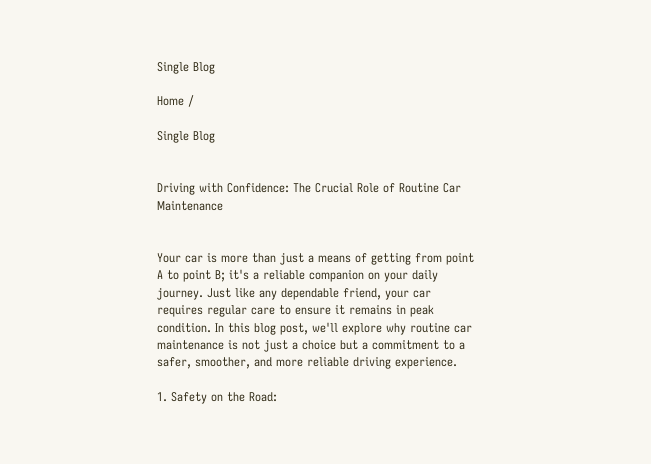Single Blog

Home /

Single Blog


Driving with Confidence: The Crucial Role of Routine Car Maintenance


Your car is more than just a means of getting from point A to point B; it's a reliable companion on your daily journey. Just like any dependable friend, your car requires regular care to ensure it remains in peak condition. In this blog post, we'll explore why routine car maintenance is not just a choice but a commitment to a safer, smoother, and more reliable driving experience.

1. Safety on the Road: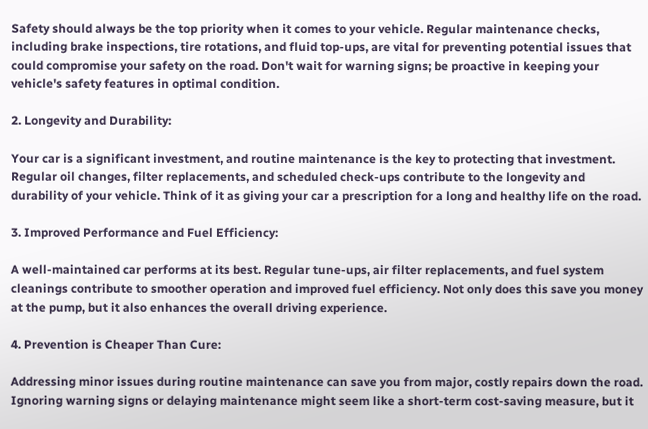Safety should always be the top priority when it comes to your vehicle. Regular maintenance checks, including brake inspections, tire rotations, and fluid top-ups, are vital for preventing potential issues that could compromise your safety on the road. Don't wait for warning signs; be proactive in keeping your vehicle's safety features in optimal condition.

2. Longevity and Durability:

Your car is a significant investment, and routine maintenance is the key to protecting that investment. Regular oil changes, filter replacements, and scheduled check-ups contribute to the longevity and durability of your vehicle. Think of it as giving your car a prescription for a long and healthy life on the road.

3. Improved Performance and Fuel Efficiency:

A well-maintained car performs at its best. Regular tune-ups, air filter replacements, and fuel system cleanings contribute to smoother operation and improved fuel efficiency. Not only does this save you money at the pump, but it also enhances the overall driving experience.

4. Prevention is Cheaper Than Cure:

Addressing minor issues during routine maintenance can save you from major, costly repairs down the road. Ignoring warning signs or delaying maintenance might seem like a short-term cost-saving measure, but it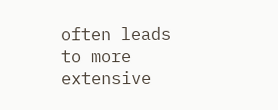often leads to more extensive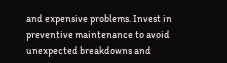and expensive problems. Invest in preventive maintenance to avoid unexpected breakdowns and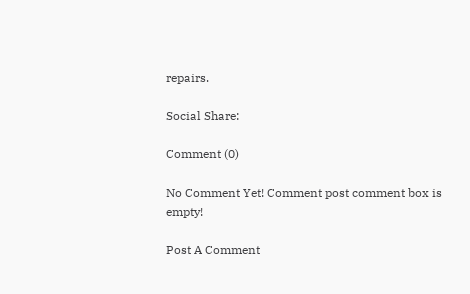repairs.

Social Share:

Comment (0)

No Comment Yet! Comment post comment box is empty!

Post A Comment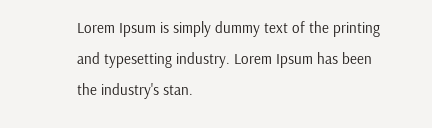Lorem Ipsum is simply dummy text of the printing and typesetting industry. Lorem Ipsum has been the industry's stan.